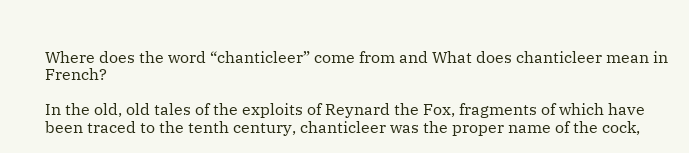Where does the word “chanticleer” come from and What does chanticleer mean in French?

In the old, old tales of the exploits of Reynard the Fox, fragments of which have been traced to the tenth century, chanticleer was the proper name of the cock,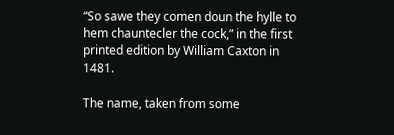“So sawe they comen doun the hylle to hem chauntecler the cock,” in the first printed edition by William Caxton in 1481.

The name, taken from some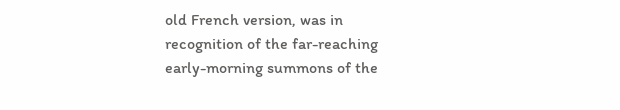old French version, was in recognition of the far-reaching early-morning summons of the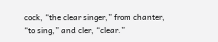cock, “the clear singer,” from chanter, “to sing,” and cler, “clear.”